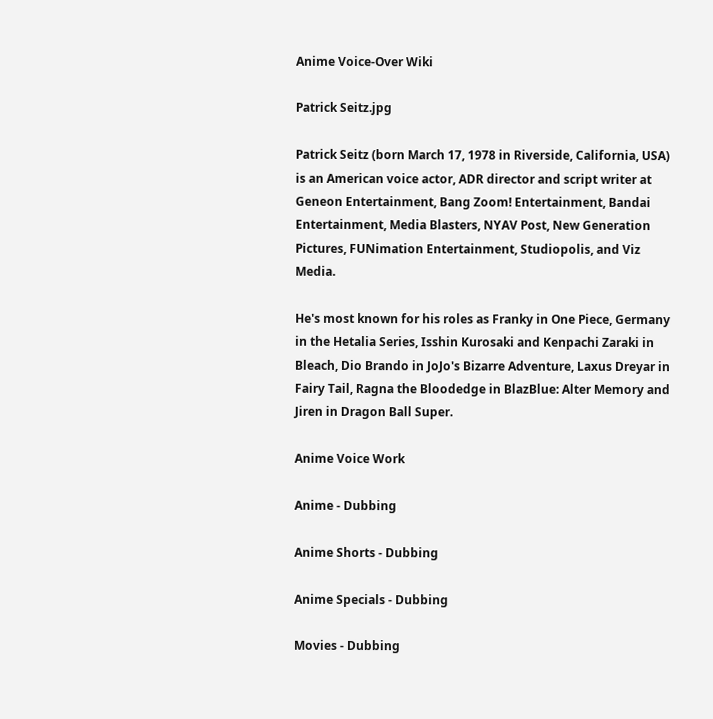Anime Voice-Over Wiki

Patrick Seitz.jpg

Patrick Seitz (born March 17, 1978 in Riverside, California, USA) is an American voice actor, ADR director and script writer at Geneon Entertainment, Bang Zoom! Entertainment, Bandai Entertainment, Media Blasters, NYAV Post, New Generation Pictures, FUNimation Entertainment, Studiopolis, and Viz Media.

He's most known for his roles as Franky in One Piece, Germany in the Hetalia Series, Isshin Kurosaki and Kenpachi Zaraki in Bleach, Dio Brando in JoJo's Bizarre Adventure, Laxus Dreyar in Fairy Tail, Ragna the Bloodedge in BlazBlue: Alter Memory and Jiren in Dragon Ball Super.

Anime Voice Work

Anime - Dubbing

Anime Shorts - Dubbing

Anime Specials - Dubbing

Movies - Dubbing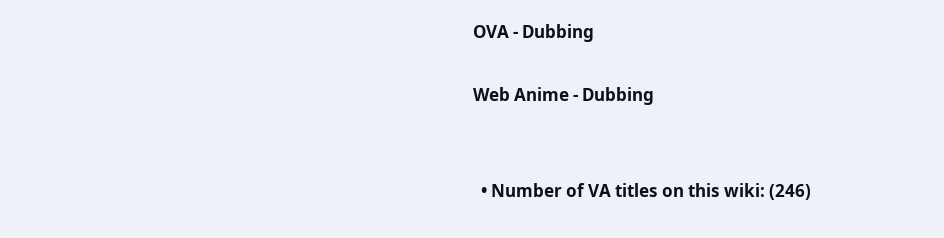OVA - Dubbing

Web Anime - Dubbing


  • Number of VA titles on this wiki: (246)